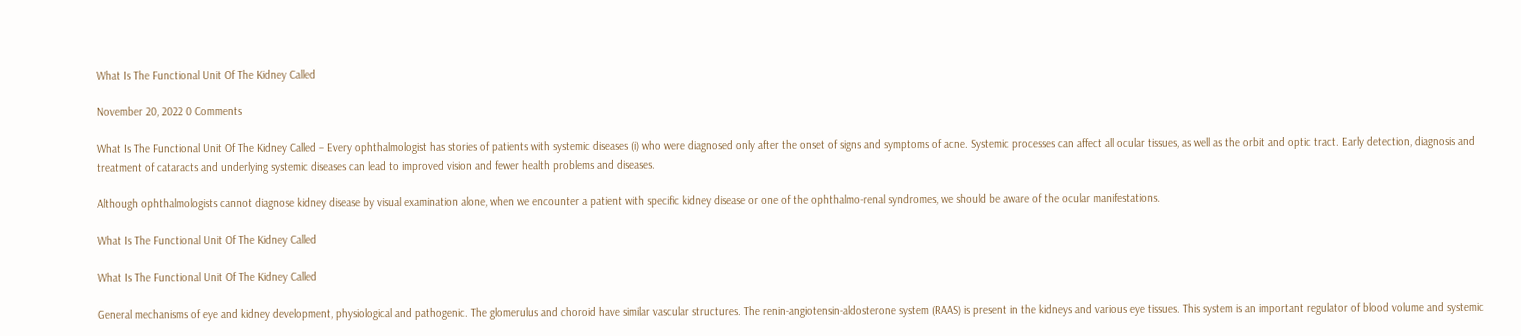What Is The Functional Unit Of The Kidney Called

November 20, 2022 0 Comments

What Is The Functional Unit Of The Kidney Called – Every ophthalmologist has stories of patients with systemic diseases (i) who were diagnosed only after the onset of signs and symptoms of acne. Systemic processes can affect all ocular tissues, as well as the orbit and optic tract. Early detection, diagnosis and treatment of cataracts and underlying systemic diseases can lead to improved vision and fewer health problems and diseases.

Although ophthalmologists cannot diagnose kidney disease by visual examination alone, when we encounter a patient with specific kidney disease or one of the ophthalmo-renal syndromes, we should be aware of the ocular manifestations.

What Is The Functional Unit Of The Kidney Called

What Is The Functional Unit Of The Kidney Called

General mechanisms of eye and kidney development, physiological and pathogenic. The glomerulus and choroid have similar vascular structures. The renin-angiotensin-aldosterone system (RAAS) is present in the kidneys and various eye tissues. This system is an important regulator of blood volume and systemic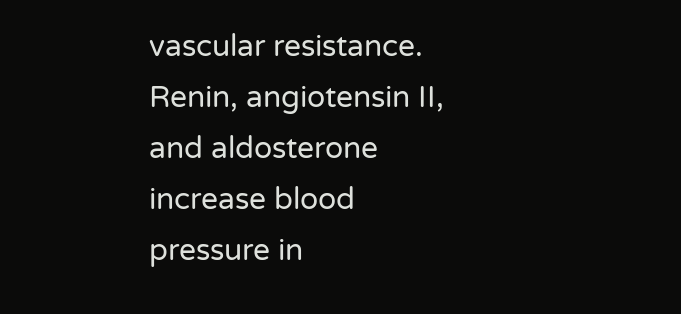vascular resistance. Renin, angiotensin II, and aldosterone increase blood pressure in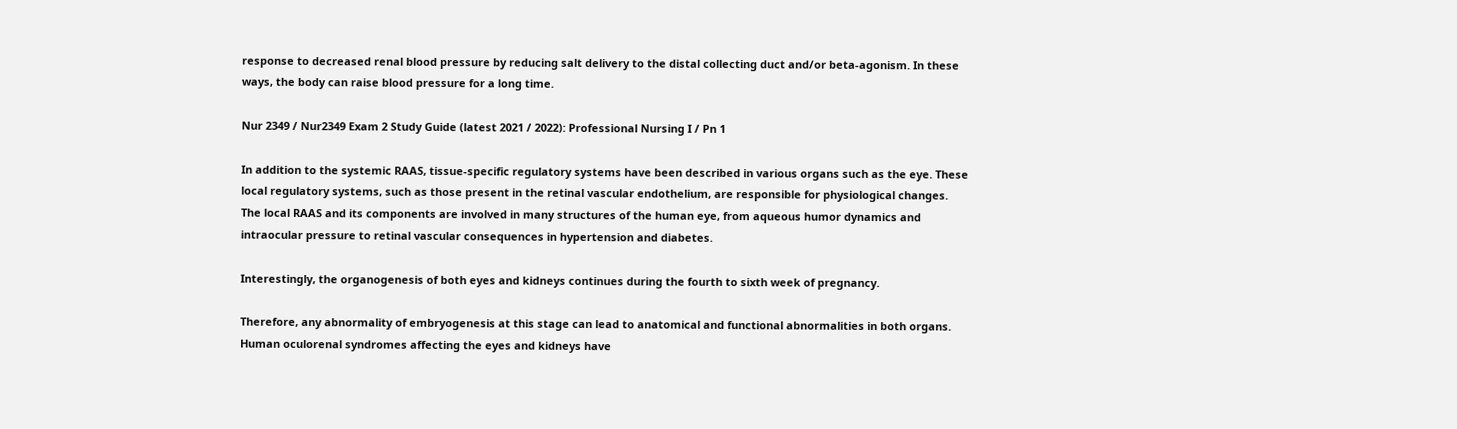response to decreased renal blood pressure by reducing salt delivery to the distal collecting duct and/or beta-agonism. In these ways, the body can raise blood pressure for a long time.

Nur 2349 / Nur2349 Exam 2 Study Guide (latest 2021 / 2022): Professional Nursing I / Pn 1

In addition to the systemic RAAS, tissue-specific regulatory systems have been described in various organs such as the eye. These local regulatory systems, such as those present in the retinal vascular endothelium, are responsible for physiological changes. The local RAAS and its components are involved in many structures of the human eye, from aqueous humor dynamics and intraocular pressure to retinal vascular consequences in hypertension and diabetes.

Interestingly, the organogenesis of both eyes and kidneys continues during the fourth to sixth week of pregnancy.

Therefore, any abnormality of embryogenesis at this stage can lead to anatomical and functional abnormalities in both organs. Human oculorenal syndromes affecting the eyes and kidneys have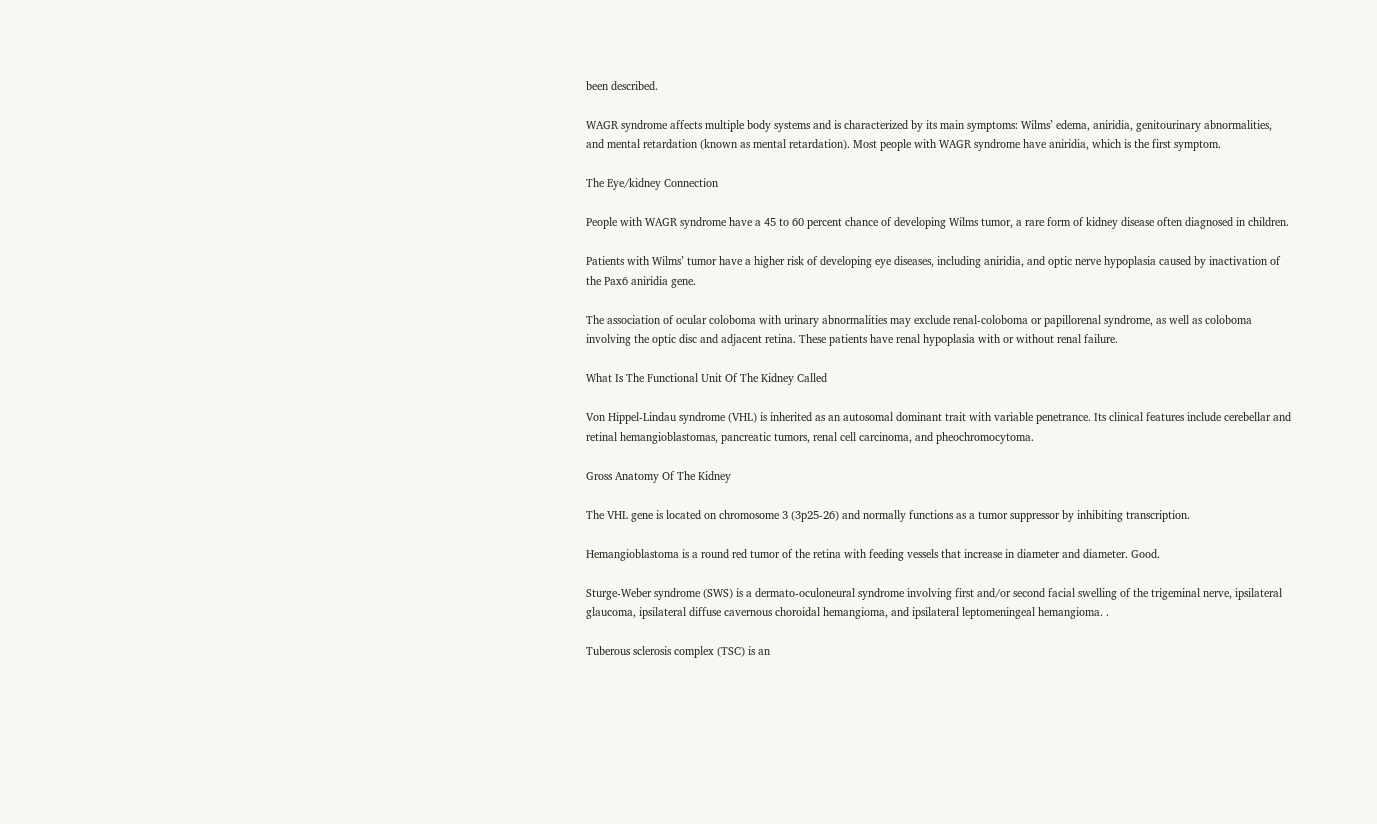been described.

WAGR syndrome affects multiple body systems and is characterized by its main symptoms: Wilms’ edema, aniridia, genitourinary abnormalities, and mental retardation (known as mental retardation). Most people with WAGR syndrome have aniridia, which is the first symptom.

The Eye/kidney Connection

People with WAGR syndrome have a 45 to 60 percent chance of developing Wilms tumor, a rare form of kidney disease often diagnosed in children.

Patients with Wilms’ tumor have a higher risk of developing eye diseases, including aniridia, and optic nerve hypoplasia caused by inactivation of the Pax6 aniridia gene.

The association of ocular coloboma with urinary abnormalities may exclude renal-coloboma or papillorenal syndrome, as well as coloboma involving the optic disc and adjacent retina. These patients have renal hypoplasia with or without renal failure.

What Is The Functional Unit Of The Kidney Called

Von Hippel-Lindau syndrome (VHL) is inherited as an autosomal dominant trait with variable penetrance. Its clinical features include cerebellar and retinal hemangioblastomas, pancreatic tumors, renal cell carcinoma, and pheochromocytoma.

Gross Anatomy Of The Kidney

The VHL gene is located on chromosome 3 (3p25-26) and normally functions as a tumor suppressor by inhibiting transcription.

Hemangioblastoma is a round red tumor of the retina with feeding vessels that increase in diameter and diameter. Good.

Sturge-Weber syndrome (SWS) is a dermato-oculoneural syndrome involving first and/or second facial swelling of the trigeminal nerve, ipsilateral glaucoma, ipsilateral diffuse cavernous choroidal hemangioma, and ipsilateral leptomeningeal hemangioma. .

Tuberous sclerosis complex (TSC) is an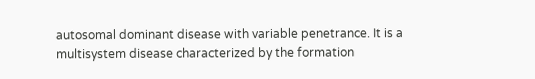autosomal dominant disease with variable penetrance. It is a multisystem disease characterized by the formation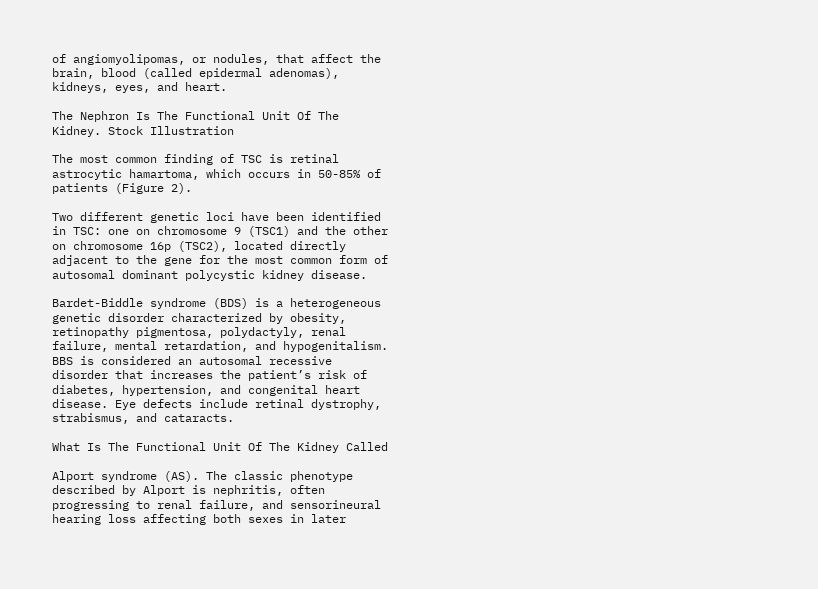of angiomyolipomas, or nodules, that affect the brain, blood (called epidermal adenomas), kidneys, eyes, and heart.

The Nephron Is The Functional Unit Of The Kidney. Stock Illustration

The most common finding of TSC is retinal astrocytic hamartoma, which occurs in 50-85% of patients (Figure 2).

Two different genetic loci have been identified in TSC: one on chromosome 9 (TSC1) and the other on chromosome 16p (TSC2), located directly adjacent to the gene for the most common form of autosomal dominant polycystic kidney disease.

Bardet-Biddle syndrome (BDS) is a heterogeneous genetic disorder characterized by obesity, retinopathy pigmentosa, polydactyly, renal failure, mental retardation, and hypogenitalism. BBS is considered an autosomal recessive disorder that increases the patient’s risk of diabetes, hypertension, and congenital heart disease. Eye defects include retinal dystrophy, strabismus, and cataracts.

What Is The Functional Unit Of The Kidney Called

Alport syndrome (AS). The classic phenotype described by Alport is nephritis, often progressing to renal failure, and sensorineural hearing loss affecting both sexes in later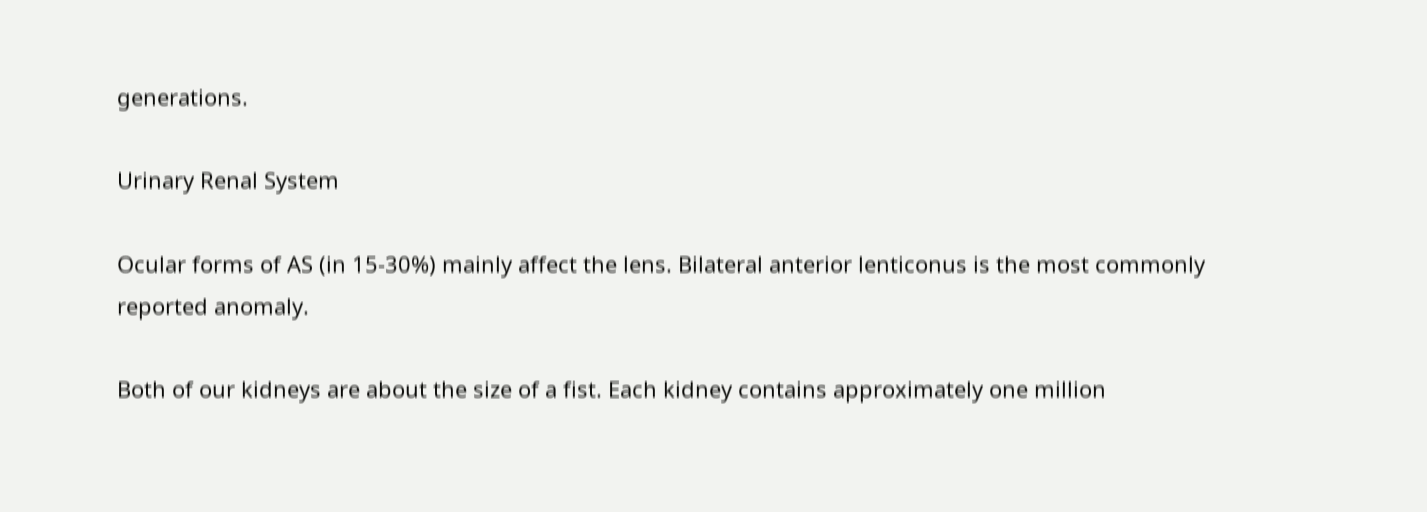generations.

Urinary Renal System

Ocular forms of AS (in 15-30%) mainly affect the lens. Bilateral anterior lenticonus is the most commonly reported anomaly.

Both of our kidneys are about the size of a fist. Each kidney contains approximately one million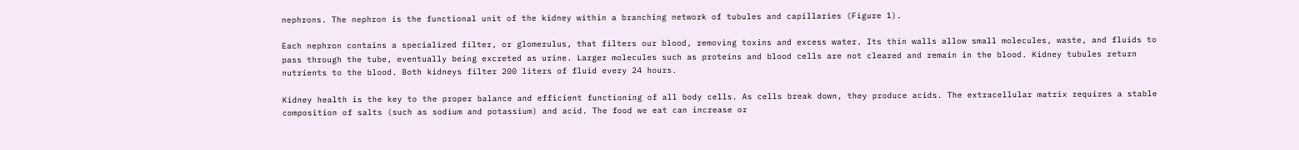nephrons. The nephron is the functional unit of the kidney within a branching network of tubules and capillaries (Figure 1).

Each nephron contains a specialized filter, or glomerulus, that filters our blood, removing toxins and excess water. Its thin walls allow small molecules, waste, and fluids to pass through the tube, eventually being excreted as urine. Larger molecules such as proteins and blood cells are not cleared and remain in the blood. Kidney tubules return nutrients to the blood. Both kidneys filter 200 liters of fluid every 24 hours.

Kidney health is the key to the proper balance and efficient functioning of all body cells. As cells break down, they produce acids. The extracellular matrix requires a stable composition of salts (such as sodium and potassium) and acid. The food we eat can increase or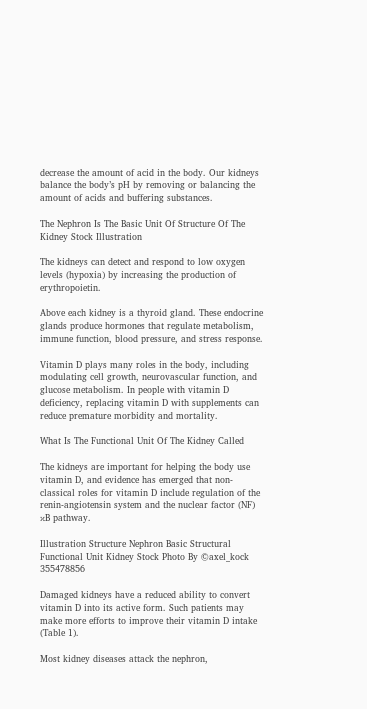decrease the amount of acid in the body. Our kidneys balance the body’s pH by removing or balancing the amount of acids and buffering substances.

The Nephron Is The Basic Unit Of Structure Of The Kidney Stock Illustration

The kidneys can detect and respond to low oxygen levels (hypoxia) by increasing the production of erythropoietin.

Above each kidney is a thyroid gland. These endocrine glands produce hormones that regulate metabolism, immune function, blood pressure, and stress response.

Vitamin D plays many roles in the body, including modulating cell growth, neurovascular function, and glucose metabolism. In people with vitamin D deficiency, replacing vitamin D with supplements can reduce premature morbidity and mortality.

What Is The Functional Unit Of The Kidney Called

The kidneys are important for helping the body use vitamin D, and evidence has emerged that non-classical roles for vitamin D include regulation of the renin-angiotensin system and the nuclear factor (NF) κB pathway.

Illustration Structure Nephron Basic Structural Functional Unit Kidney Stock Photo By ©axel_kock 355478856

Damaged kidneys have a reduced ability to convert vitamin D into its active form. Such patients may make more efforts to improve their vitamin D intake (Table 1).

Most kidney diseases attack the nephron,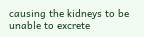causing the kidneys to be unable to excrete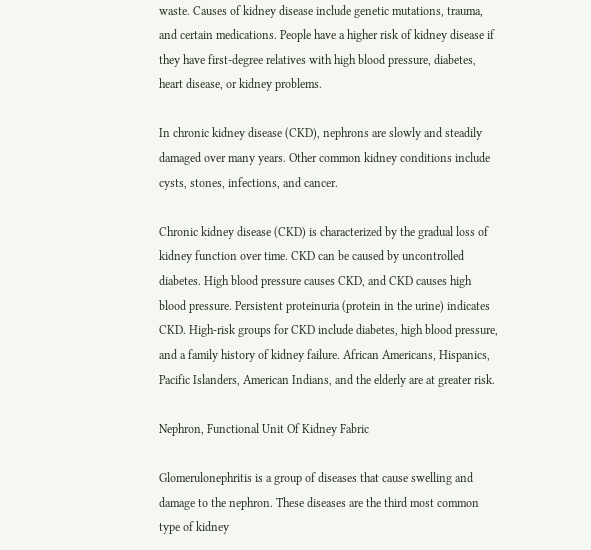waste. Causes of kidney disease include genetic mutations, trauma, and certain medications. People have a higher risk of kidney disease if they have first-degree relatives with high blood pressure, diabetes, heart disease, or kidney problems.

In chronic kidney disease (CKD), nephrons are slowly and steadily damaged over many years. Other common kidney conditions include cysts, stones, infections, and cancer.

Chronic kidney disease (CKD) is characterized by the gradual loss of kidney function over time. CKD can be caused by uncontrolled diabetes. High blood pressure causes CKD, and CKD causes high blood pressure. Persistent proteinuria (protein in the urine) indicates CKD. High-risk groups for CKD include diabetes, high blood pressure, and a family history of kidney failure. African Americans, Hispanics, Pacific Islanders, American Indians, and the elderly are at greater risk.

Nephron, Functional Unit Of Kidney Fabric

Glomerulonephritis is a group of diseases that cause swelling and damage to the nephron. These diseases are the third most common type of kidney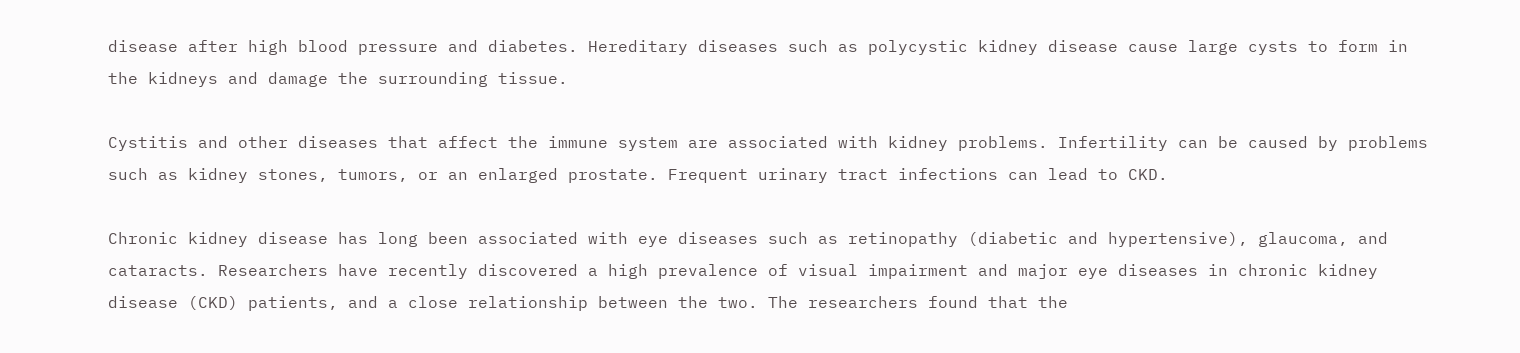disease after high blood pressure and diabetes. Hereditary diseases such as polycystic kidney disease cause large cysts to form in the kidneys and damage the surrounding tissue.

Cystitis and other diseases that affect the immune system are associated with kidney problems. Infertility can be caused by problems such as kidney stones, tumors, or an enlarged prostate. Frequent urinary tract infections can lead to CKD.

Chronic kidney disease has long been associated with eye diseases such as retinopathy (diabetic and hypertensive), glaucoma, and cataracts. Researchers have recently discovered a high prevalence of visual impairment and major eye diseases in chronic kidney disease (CKD) patients, and a close relationship between the two. The researchers found that the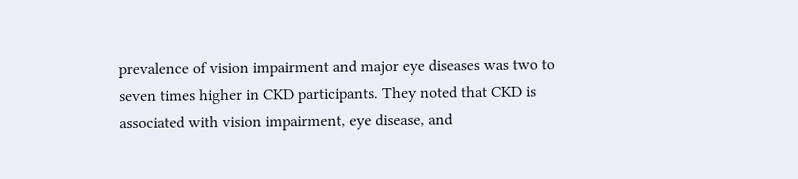prevalence of vision impairment and major eye diseases was two to seven times higher in CKD participants. They noted that CKD is associated with vision impairment, eye disease, and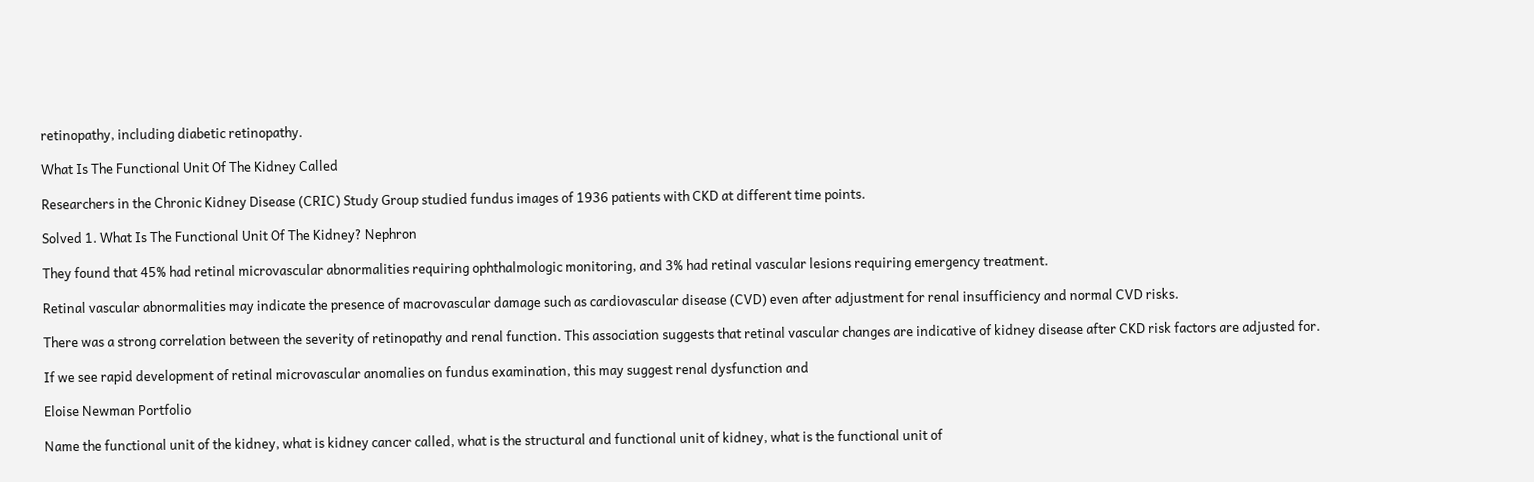retinopathy, including diabetic retinopathy.

What Is The Functional Unit Of The Kidney Called

Researchers in the Chronic Kidney Disease (CRIC) Study Group studied fundus images of 1936 patients with CKD at different time points.

Solved 1. What Is The Functional Unit Of The Kidney? Nephron

They found that 45% had retinal microvascular abnormalities requiring ophthalmologic monitoring, and 3% had retinal vascular lesions requiring emergency treatment.

Retinal vascular abnormalities may indicate the presence of macrovascular damage such as cardiovascular disease (CVD) even after adjustment for renal insufficiency and normal CVD risks.

There was a strong correlation between the severity of retinopathy and renal function. This association suggests that retinal vascular changes are indicative of kidney disease after CKD risk factors are adjusted for.

If we see rapid development of retinal microvascular anomalies on fundus examination, this may suggest renal dysfunction and

Eloise Newman Portfolio

Name the functional unit of the kidney, what is kidney cancer called, what is the structural and functional unit of kidney, what is the functional unit of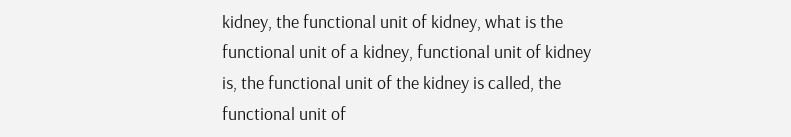kidney, the functional unit of kidney, what is the functional unit of a kidney, functional unit of kidney is, the functional unit of the kidney is called, the functional unit of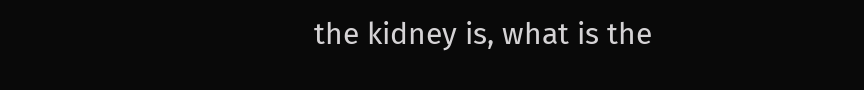the kidney is, what is the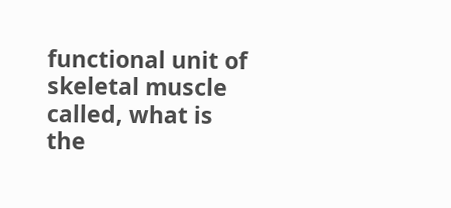functional unit of skeletal muscle called, what is the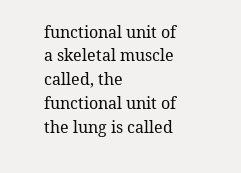functional unit of a skeletal muscle called, the functional unit of the lung is called